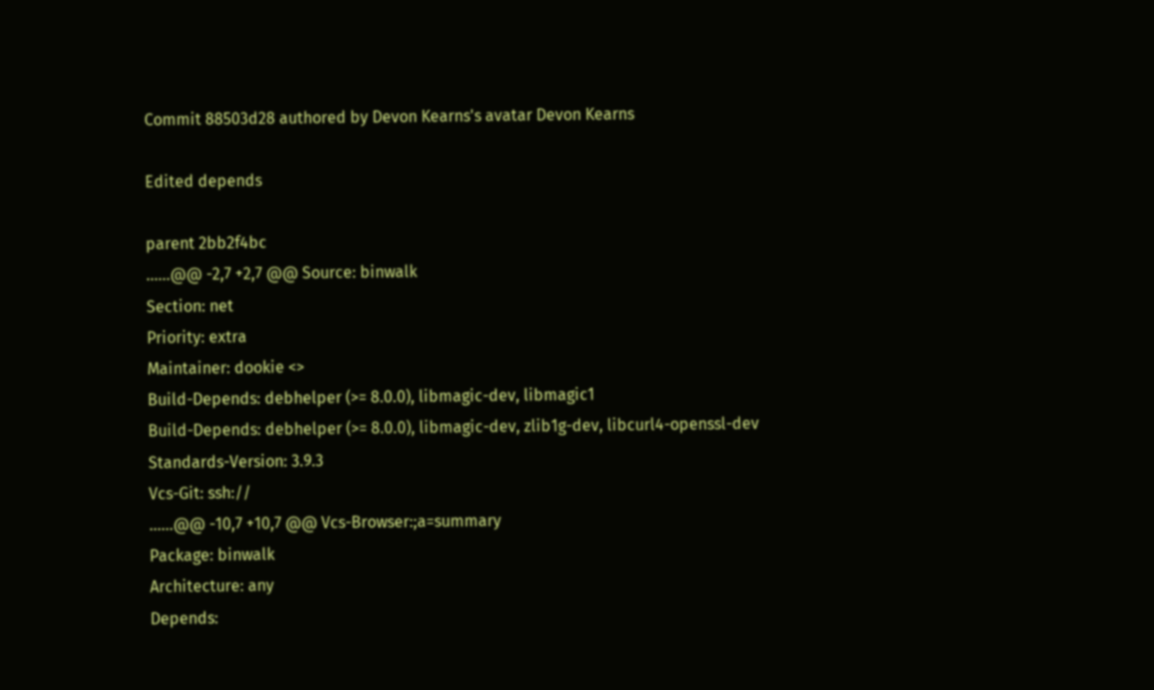Commit 88503d28 authored by Devon Kearns's avatar Devon Kearns

Edited depends

parent 2bb2f4bc
......@@ -2,7 +2,7 @@ Source: binwalk
Section: net
Priority: extra
Maintainer: dookie <>
Build-Depends: debhelper (>= 8.0.0), libmagic-dev, libmagic1
Build-Depends: debhelper (>= 8.0.0), libmagic-dev, zlib1g-dev, libcurl4-openssl-dev
Standards-Version: 3.9.3
Vcs-Git: ssh://
......@@ -10,7 +10,7 @@ Vcs-Browser:;a=summary
Package: binwalk
Architecture: any
Depends: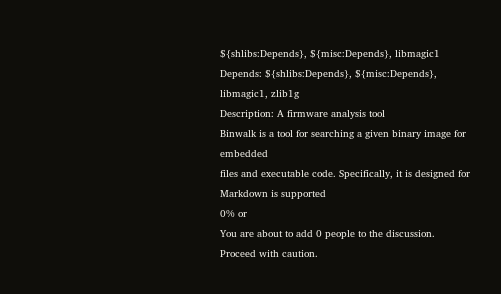${shlibs:Depends}, ${misc:Depends}, libmagic1
Depends: ${shlibs:Depends}, ${misc:Depends}, libmagic1, zlib1g
Description: A firmware analysis tool
Binwalk is a tool for searching a given binary image for embedded
files and executable code. Specifically, it is designed for
Markdown is supported
0% or
You are about to add 0 people to the discussion. Proceed with caution.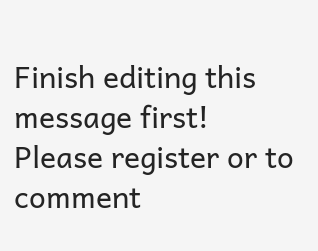Finish editing this message first!
Please register or to comment